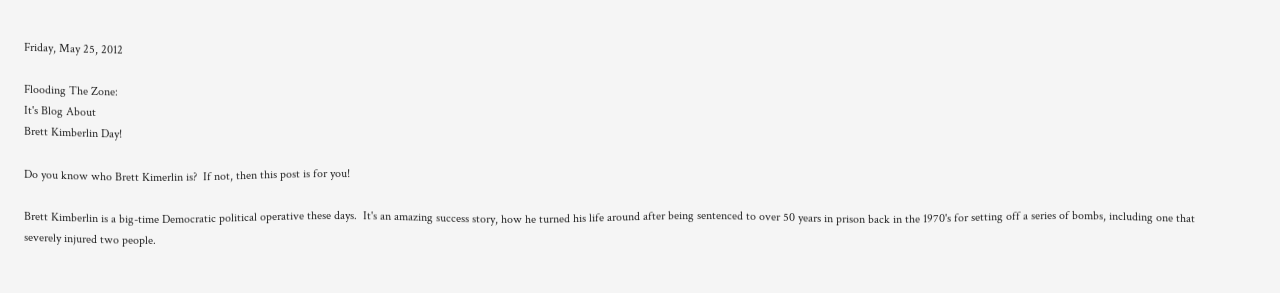Friday, May 25, 2012

Flooding The Zone:
It's Blog About
Brett Kimberlin Day!

Do you know who Brett Kimerlin is?  If not, then this post is for you!

Brett Kimberlin is a big-time Democratic political operative these days.  It's an amazing success story, how he turned his life around after being sentenced to over 50 years in prison back in the 1970's for setting off a series of bombs, including one that severely injured two people.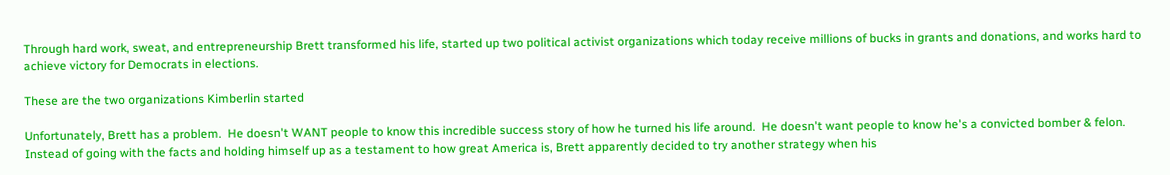Through hard work, sweat, and entrepreneurship Brett transformed his life, started up two political activist organizations which today receive millions of bucks in grants and donations, and works hard to achieve victory for Democrats in elections.

These are the two organizations Kimberlin started

Unfortunately, Brett has a problem.  He doesn't WANT people to know this incredible success story of how he turned his life around.  He doesn't want people to know he's a convicted bomber & felon.  Instead of going with the facts and holding himself up as a testament to how great America is, Brett apparently decided to try another strategy when his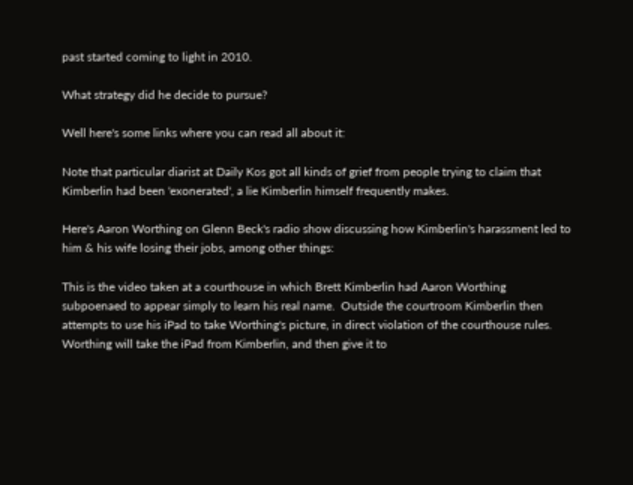past started coming to light in 2010.

What strategy did he decide to pursue?

Well here's some links where you can read all about it:

Note that particular diarist at Daily Kos got all kinds of grief from people trying to claim that Kimberlin had been 'exonerated', a lie Kimberlin himself frequently makes.

Here's Aaron Worthing on Glenn Beck's radio show discussing how Kimberlin's harassment led to him & his wife losing their jobs, among other things:

This is the video taken at a courthouse in which Brett Kimberlin had Aaron Worthing
subpoenaed to appear simply to learn his real name.  Outside the courtroom Kimberlin then attempts to use his iPad to take Worthing's picture, in direct violation of the courthouse rules. Worthing will take the iPad from Kimberlin, and then give it to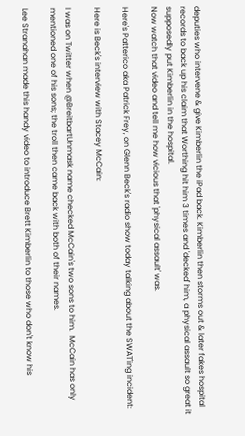deputies who intervene & give Kimberlin the iPad back. Kimberlin then storms out & later fakes hospital records to back up his claim that Worthing hit him 3 times and 'decked' him, a physical assault so great it supposedly put Kimberlin in the hospital.
Now watch that video and tell me how vicious that 'physical assault' was.

Here's Patterico aka Patrick Frey, on Glenn Beck's radio show today talking about the SWAT'ing incident:

Here is Beck's interview with Stacey McCain:

I was on Twitter when @BreitbartUnmask name checked McCain's two sons to him.  McCain has only mentioned one of his sons; the troll then came back with both of their names.

Lee Stranahan made this handy video to introduce Brett Kimberlin to those who don't know his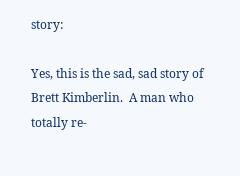story:

Yes, this is the sad, sad story of Brett Kimberlin.  A man who totally re-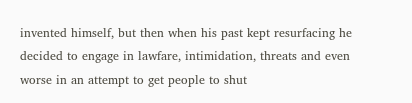invented himself, but then when his past kept resurfacing he decided to engage in lawfare, intimidation, threats and even worse in an attempt to get people to shut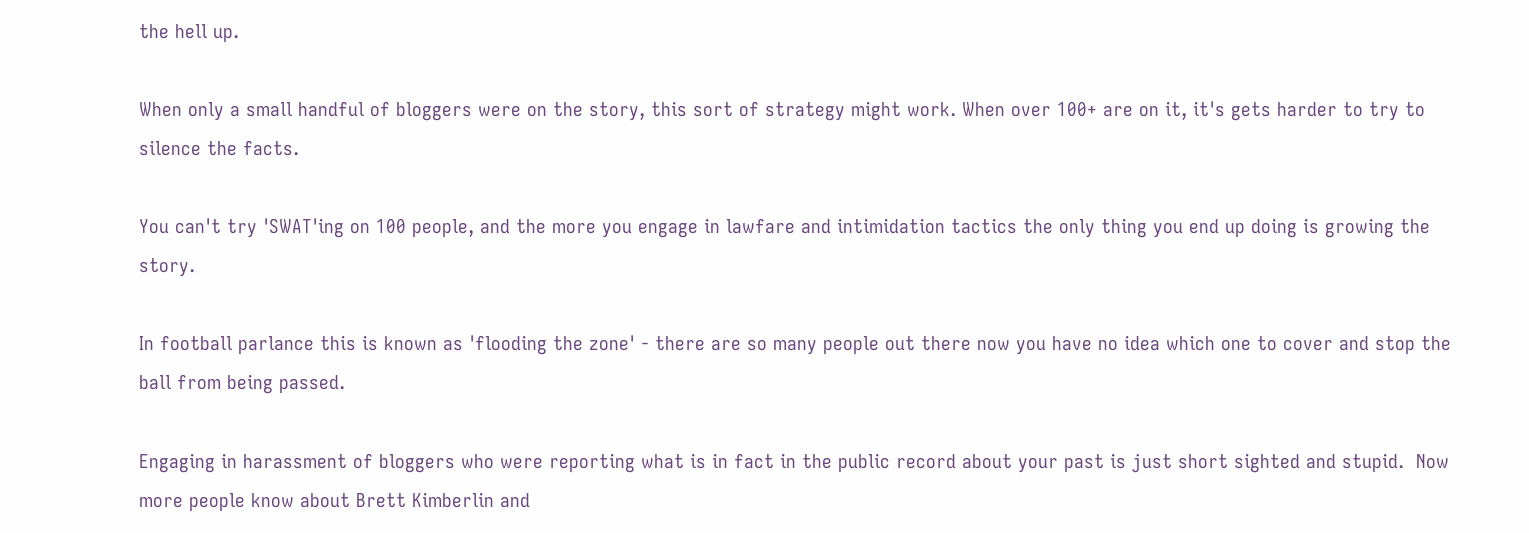the hell up.

When only a small handful of bloggers were on the story, this sort of strategy might work. When over 100+ are on it, it's gets harder to try to silence the facts.

You can't try 'SWAT'ing on 100 people, and the more you engage in lawfare and intimidation tactics the only thing you end up doing is growing the story.

In football parlance this is known as 'flooding the zone' - there are so many people out there now you have no idea which one to cover and stop the ball from being passed.

Engaging in harassment of bloggers who were reporting what is in fact in the public record about your past is just short sighted and stupid.  Now more people know about Brett Kimberlin and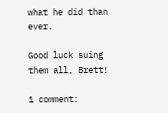what he did than ever.

Good luck suing them all, Brett!

1 comment: